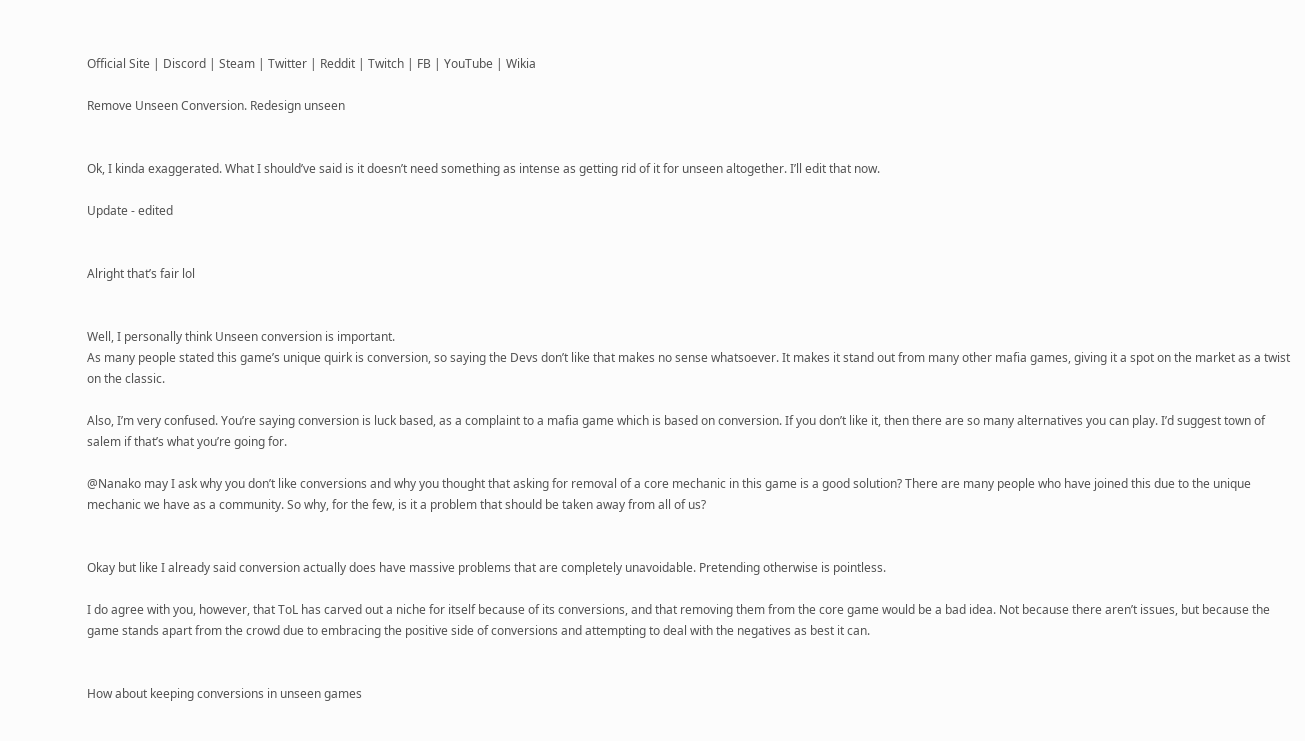Official Site | Discord | Steam | Twitter | Reddit | Twitch | FB | YouTube | Wikia

Remove Unseen Conversion. Redesign unseen


Ok, I kinda exaggerated. What I should’ve said is it doesn’t need something as intense as getting rid of it for unseen altogether. I’ll edit that now.

Update - edited


Alright that’s fair lol


Well, I personally think Unseen conversion is important.
As many people stated this game’s unique quirk is conversion, so saying the Devs don’t like that makes no sense whatsoever. It makes it stand out from many other mafia games, giving it a spot on the market as a twist on the classic.

Also, I’m very confused. You’re saying conversion is luck based, as a complaint to a mafia game which is based on conversion. If you don’t like it, then there are so many alternatives you can play. I’d suggest town of salem if that’s what you’re going for.

@Nanako may I ask why you don’t like conversions and why you thought that asking for removal of a core mechanic in this game is a good solution? There are many people who have joined this due to the unique mechanic we have as a community. So why, for the few, is it a problem that should be taken away from all of us?


Okay but like I already said conversion actually does have massive problems that are completely unavoidable. Pretending otherwise is pointless.

I do agree with you, however, that ToL has carved out a niche for itself because of its conversions, and that removing them from the core game would be a bad idea. Not because there aren’t issues, but because the game stands apart from the crowd due to embracing the positive side of conversions and attempting to deal with the negatives as best it can.


How about keeping conversions in unseen games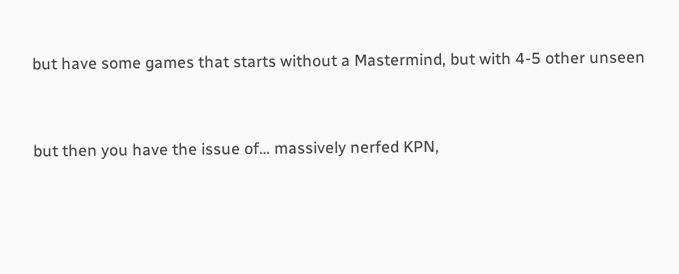but have some games that starts without a Mastermind, but with 4-5 other unseen


but then you have the issue of… massively nerfed KPN,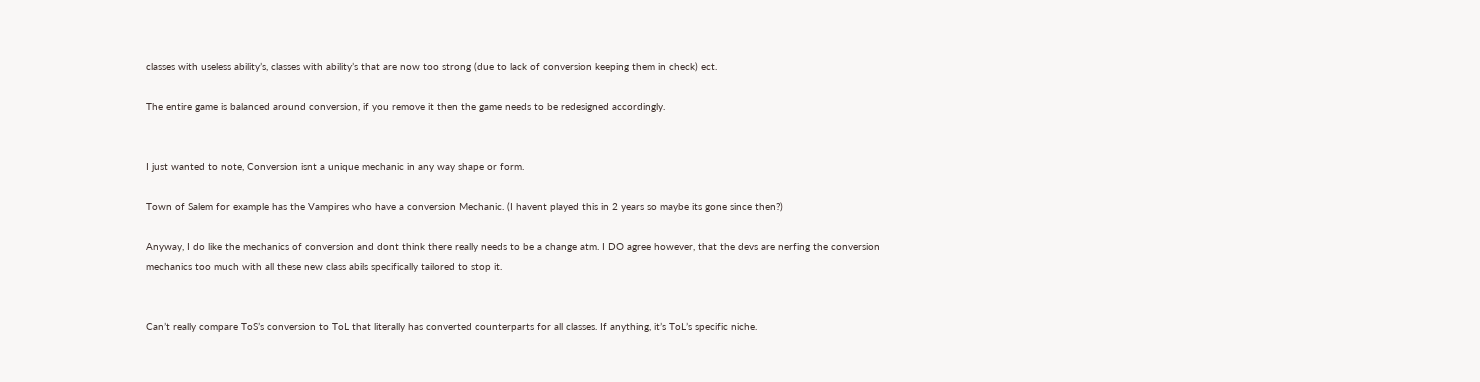classes with useless ability’s, classes with ability’s that are now too strong (due to lack of conversion keeping them in check) ect.

The entire game is balanced around conversion, if you remove it then the game needs to be redesigned accordingly.


I just wanted to note, Conversion isnt a unique mechanic in any way shape or form.

Town of Salem for example has the Vampires who have a conversion Mechanic. (I havent played this in 2 years so maybe its gone since then?)

Anyway, I do like the mechanics of conversion and dont think there really needs to be a change atm. I DO agree however, that the devs are nerfing the conversion mechanics too much with all these new class abils specifically tailored to stop it.


Can’t really compare ToS’s conversion to ToL that literally has converted counterparts for all classes. If anything, it’s ToL’s specific niche.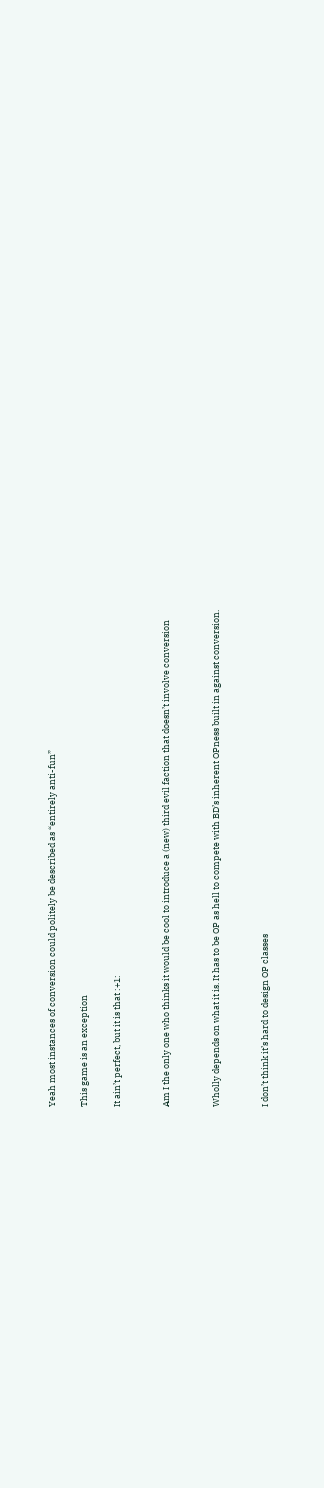Yeah most instances of conversion could politely be described as “entirely anti-fun”

This game is an exception

It ain’t perfect, but it is that :+1:


Am I the only one who thinks it would be cool to introduce a (new) third evil faction that doesn’t involve conversion


Wholly depends on what it is. It has to be OP as hell to compete with BD’s inherent OPness built in against conversion.


I don’t think it’s hard to design OP classes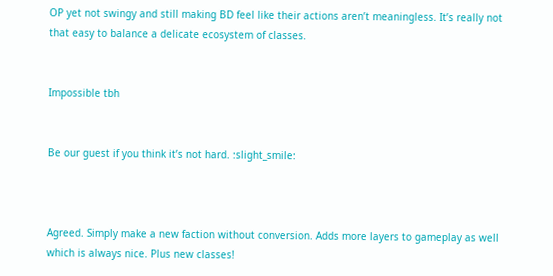OP yet not swingy and still making BD feel like their actions aren’t meaningless. It’s really not that easy to balance a delicate ecosystem of classes.


Impossible tbh


Be our guest if you think it’s not hard. :slight_smile:



Agreed. Simply make a new faction without conversion. Adds more layers to gameplay as well which is always nice. Plus new classes!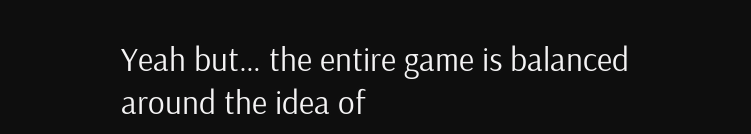Yeah but… the entire game is balanced around the idea of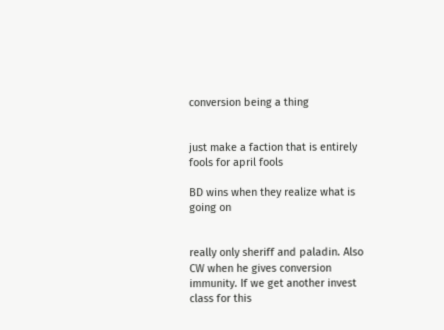conversion being a thing


just make a faction that is entirely fools for april fools

BD wins when they realize what is going on


really only sheriff and paladin. Also CW when he gives conversion immunity. If we get another invest class for this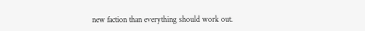new faction than everything should work out.